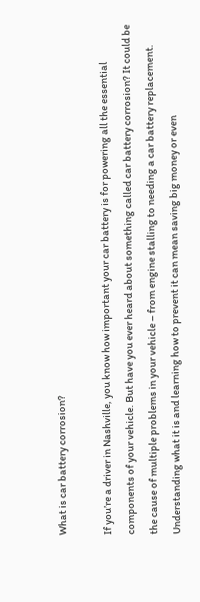What is car battery corrosion?

If you’re a driver in Nashville, you know how important your car battery is for powering all the essential components of your vehicle. But have you ever heard about something called car battery corrosion? It could be the cause of multiple problems in your vehicle – from engine stalling to needing a car battery replacement. Understanding what it is and learning how to prevent it can mean saving big money or even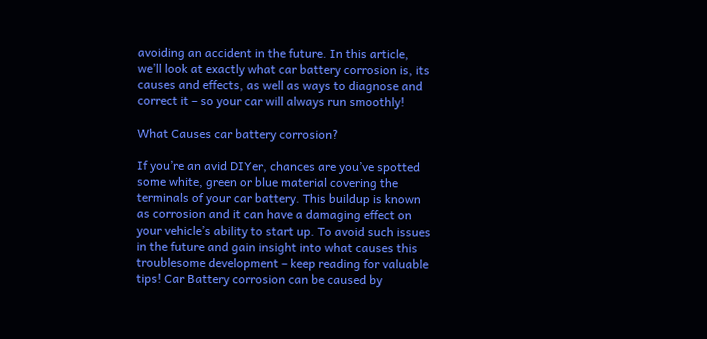avoiding an accident in the future. In this article, we’ll look at exactly what car battery corrosion is, its causes and effects, as well as ways to diagnose and correct it – so your car will always run smoothly!

What Causes car battery corrosion?

If you’re an avid DIYer, chances are you’ve spotted some white, green or blue material covering the terminals of your car battery. This buildup is known as corrosion and it can have a damaging effect on your vehicle’s ability to start up. To avoid such issues in the future and gain insight into what causes this troublesome development – keep reading for valuable tips! Car Battery corrosion can be caused by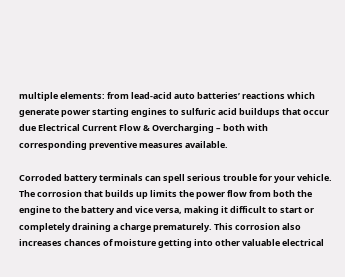multiple elements: from lead-acid auto batteries’ reactions which generate power starting engines to sulfuric acid buildups that occur due Electrical Current Flow & Overcharging – both with corresponding preventive measures available.

Corroded battery terminals can spell serious trouble for your vehicle. The corrosion that builds up limits the power flow from both the engine to the battery and vice versa, making it difficult to start or completely draining a charge prematurely. This corrosion also increases chances of moisture getting into other valuable electrical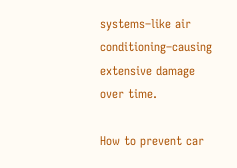systems–like air conditioning–causing extensive damage over time.

How to prevent car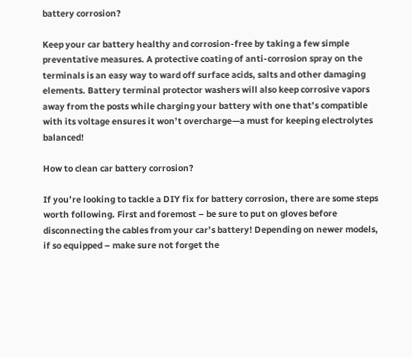battery corrosion?

Keep your car battery healthy and corrosion-free by taking a few simple preventative measures. A protective coating of anti-corrosion spray on the terminals is an easy way to ward off surface acids, salts and other damaging elements. Battery terminal protector washers will also keep corrosive vapors away from the posts while charging your battery with one that’s compatible with its voltage ensures it won’t overcharge—a must for keeping electrolytes balanced!

How to clean car battery corrosion?

If you’re looking to tackle a DIY fix for battery corrosion, there are some steps worth following. First and foremost – be sure to put on gloves before disconnecting the cables from your car’s battery! Depending on newer models, if so equipped – make sure not forget the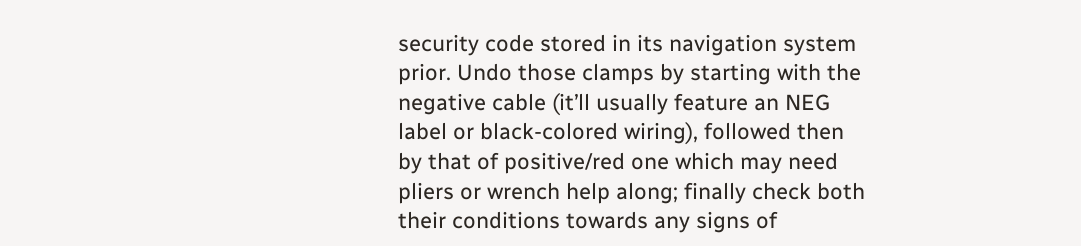security code stored in its navigation system prior. Undo those clamps by starting with the negative cable (it’ll usually feature an NEG label or black-colored wiring), followed then by that of positive/red one which may need pliers or wrench help along; finally check both their conditions towards any signs of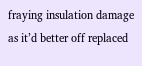fraying insulation damage as it’d better off replaced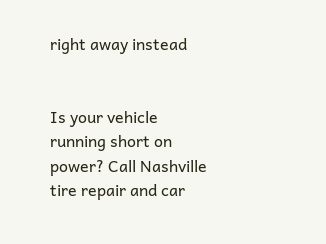right away instead


Is your vehicle running short on power? Call Nashville tire repair and car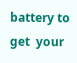battery to get  your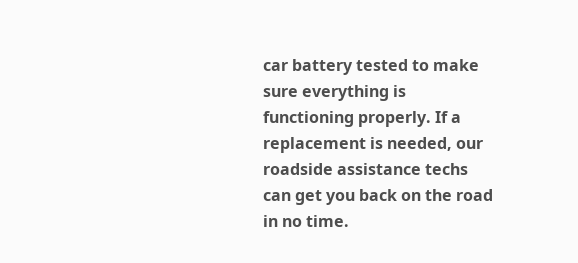car battery tested to make sure everything is functioning properly. If a replacement is needed, our roadside assistance techs can get you back on the road in no time.